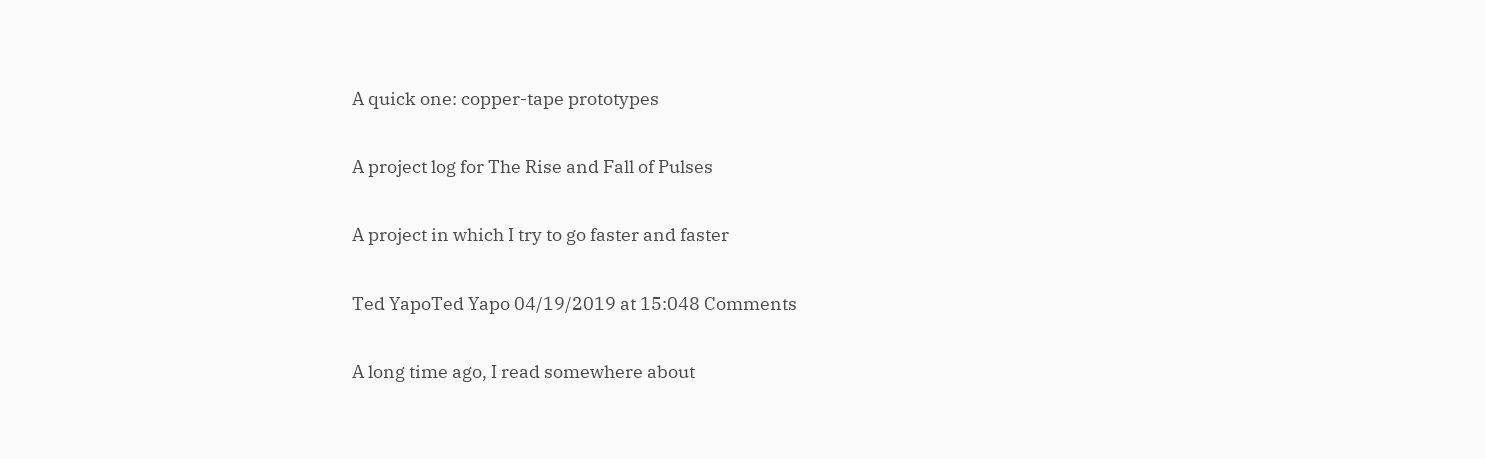A quick one: copper-tape prototypes

A project log for The Rise and Fall of Pulses

A project in which I try to go faster and faster

Ted YapoTed Yapo 04/19/2019 at 15:048 Comments

A long time ago, I read somewhere about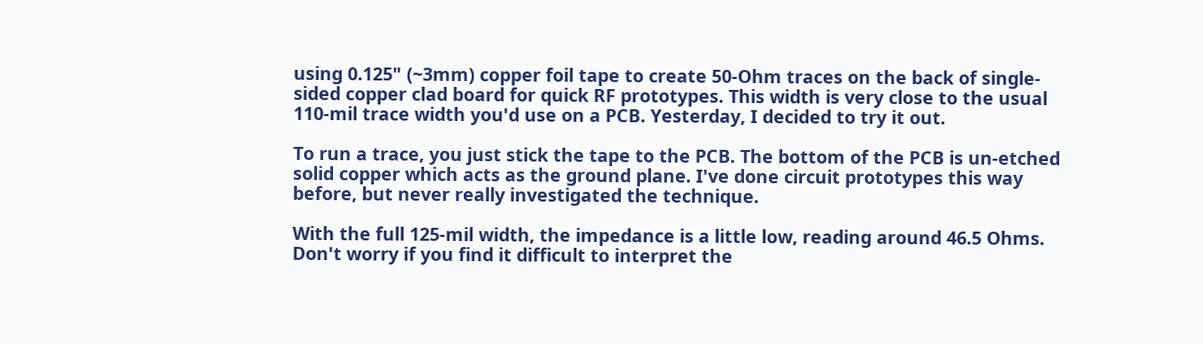using 0.125" (~3mm) copper foil tape to create 50-Ohm traces on the back of single-sided copper clad board for quick RF prototypes. This width is very close to the usual 110-mil trace width you'd use on a PCB. Yesterday, I decided to try it out.

To run a trace, you just stick the tape to the PCB. The bottom of the PCB is un-etched solid copper which acts as the ground plane. I've done circuit prototypes this way before, but never really investigated the technique.

With the full 125-mil width, the impedance is a little low, reading around 46.5 Ohms. Don't worry if you find it difficult to interpret the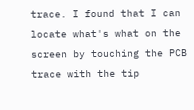trace. I found that I can locate what's what on the screen by touching the PCB trace with the tip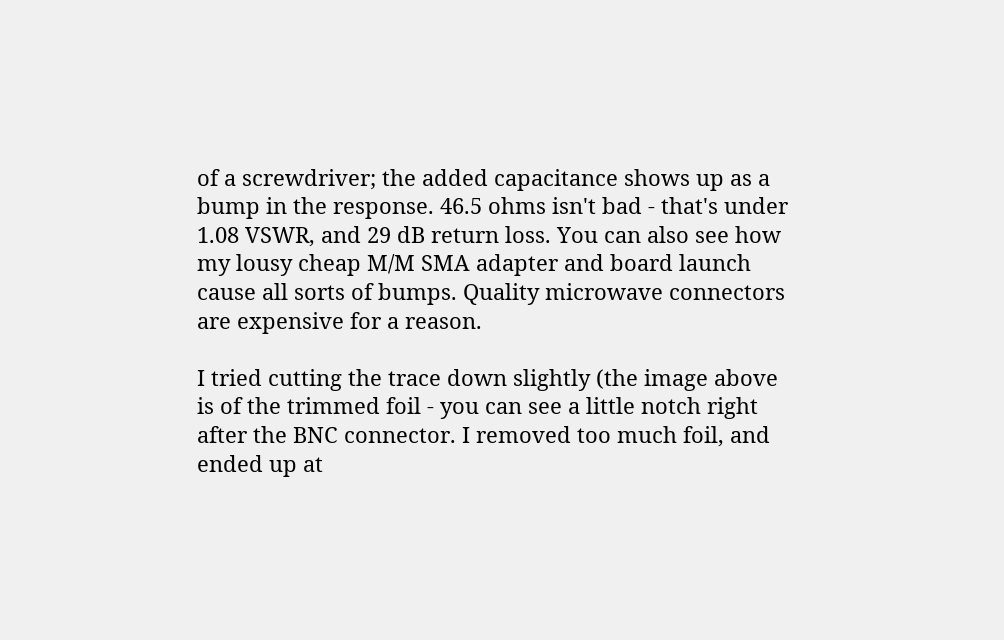of a screwdriver; the added capacitance shows up as a bump in the response. 46.5 ohms isn't bad - that's under 1.08 VSWR, and 29 dB return loss. You can also see how my lousy cheap M/M SMA adapter and board launch cause all sorts of bumps. Quality microwave connectors are expensive for a reason.

I tried cutting the trace down slightly (the image above is of the trimmed foil - you can see a little notch right after the BNC connector. I removed too much foil, and ended up at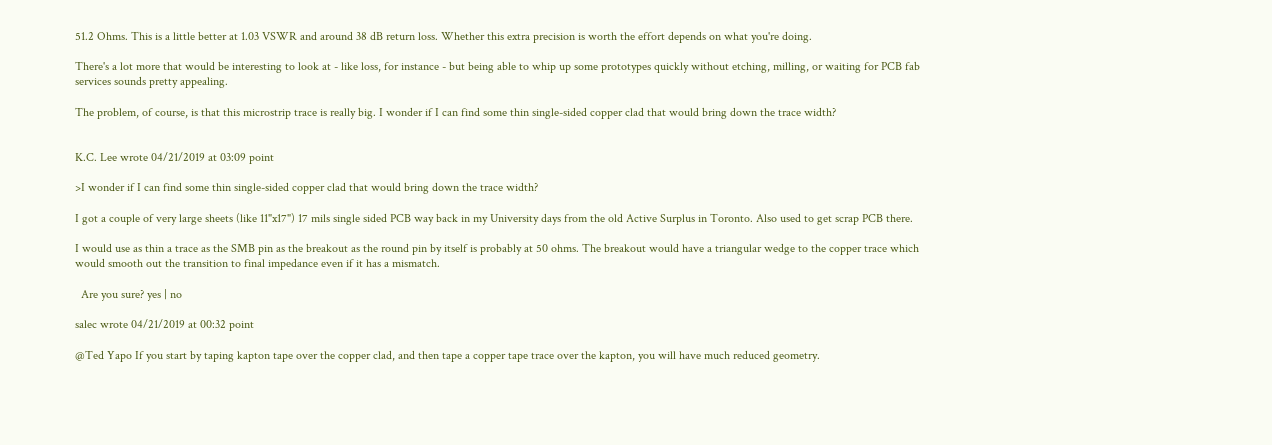51.2 Ohms. This is a little better at 1.03 VSWR and around 38 dB return loss. Whether this extra precision is worth the effort depends on what you're doing.

There's a lot more that would be interesting to look at - like loss, for instance - but being able to whip up some prototypes quickly without etching, milling, or waiting for PCB fab services sounds pretty appealing.

The problem, of course, is that this microstrip trace is really big. I wonder if I can find some thin single-sided copper clad that would bring down the trace width?


K.C. Lee wrote 04/21/2019 at 03:09 point

>I wonder if I can find some thin single-sided copper clad that would bring down the trace width?

I got a couple of very large sheets (like 11"x17") 17 mils single sided PCB way back in my University days from the old Active Surplus in Toronto. Also used to get scrap PCB there.

I would use as thin a trace as the SMB pin as the breakout as the round pin by itself is probably at 50 ohms. The breakout would have a triangular wedge to the copper trace which would smooth out the transition to final impedance even if it has a mismatch.

  Are you sure? yes | no

salec wrote 04/21/2019 at 00:32 point

@Ted Yapo If you start by taping kapton tape over the copper clad, and then tape a copper tape trace over the kapton, you will have much reduced geometry.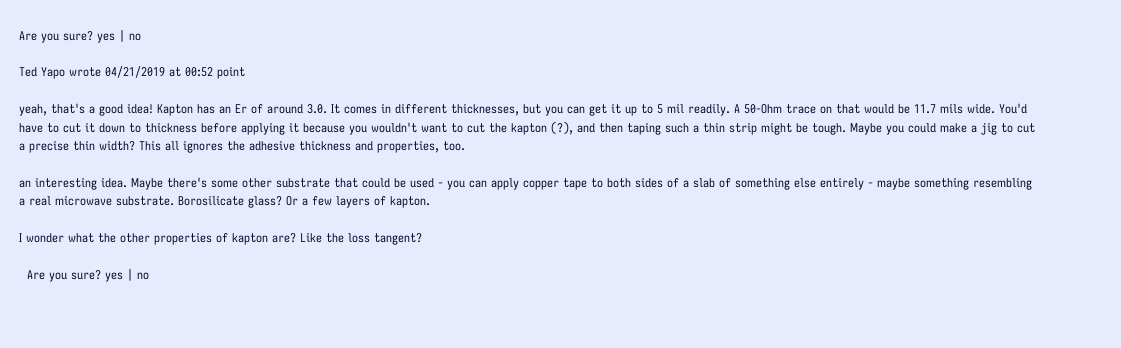Are you sure? yes | no

Ted Yapo wrote 04/21/2019 at 00:52 point

yeah, that's a good idea! Kapton has an Er of around 3.0. It comes in different thicknesses, but you can get it up to 5 mil readily. A 50-Ohm trace on that would be 11.7 mils wide. You'd have to cut it down to thickness before applying it because you wouldn't want to cut the kapton (?), and then taping such a thin strip might be tough. Maybe you could make a jig to cut a precise thin width? This all ignores the adhesive thickness and properties, too.

an interesting idea. Maybe there's some other substrate that could be used - you can apply copper tape to both sides of a slab of something else entirely - maybe something resembling a real microwave substrate. Borosilicate glass? Or a few layers of kapton.

I wonder what the other properties of kapton are? Like the loss tangent?

  Are you sure? yes | no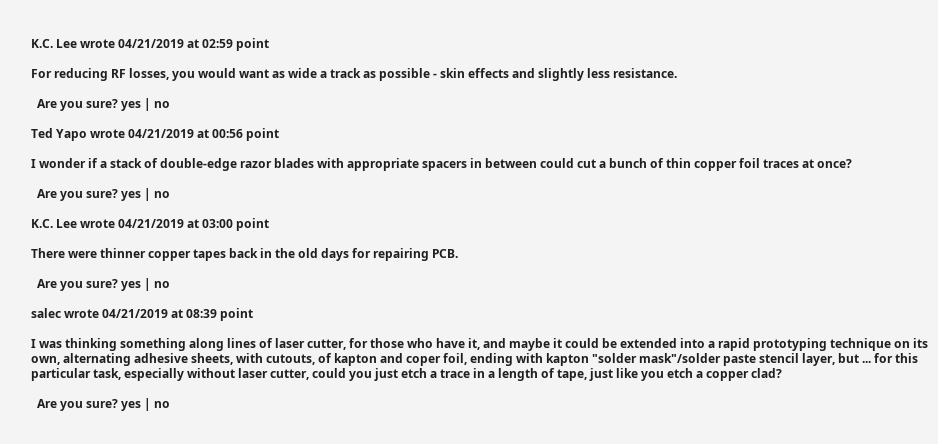K.C. Lee wrote 04/21/2019 at 02:59 point

For reducing RF losses, you would want as wide a track as possible - skin effects and slightly less resistance.

  Are you sure? yes | no

Ted Yapo wrote 04/21/2019 at 00:56 point

I wonder if a stack of double-edge razor blades with appropriate spacers in between could cut a bunch of thin copper foil traces at once?

  Are you sure? yes | no

K.C. Lee wrote 04/21/2019 at 03:00 point

There were thinner copper tapes back in the old days for repairing PCB.

  Are you sure? yes | no

salec wrote 04/21/2019 at 08:39 point

I was thinking something along lines of laser cutter, for those who have it, and maybe it could be extended into a rapid prototyping technique on its own, alternating adhesive sheets, with cutouts, of kapton and coper foil, ending with kapton "solder mask"/solder paste stencil layer, but ... for this particular task, especially without laser cutter, could you just etch a trace in a length of tape, just like you etch a copper clad?

  Are you sure? yes | no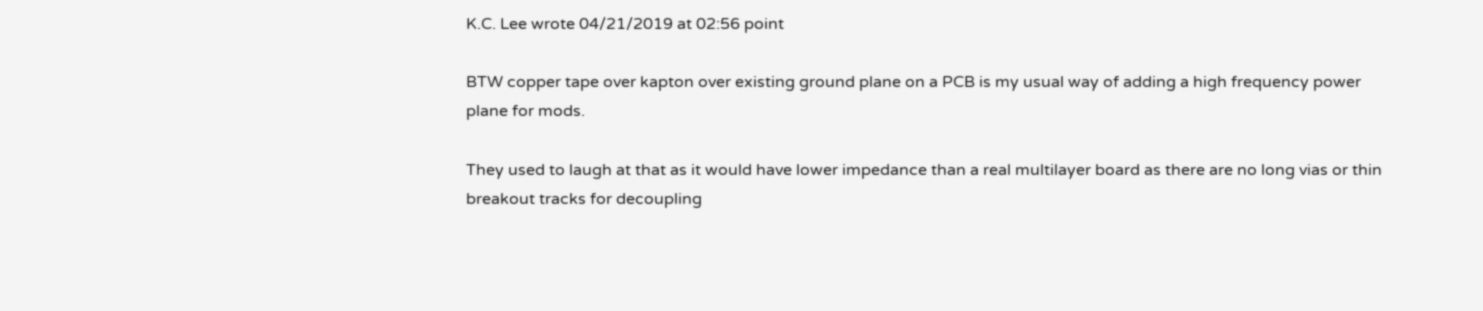K.C. Lee wrote 04/21/2019 at 02:56 point

BTW copper tape over kapton over existing ground plane on a PCB is my usual way of adding a high frequency power plane for mods.

They used to laugh at that as it would have lower impedance than a real multilayer board as there are no long vias or thin breakout tracks for decoupling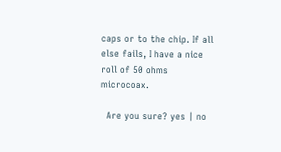caps or to the chip. If all else fails, I have a nice roll of 50 ohms microcoax.

  Are you sure? yes | no